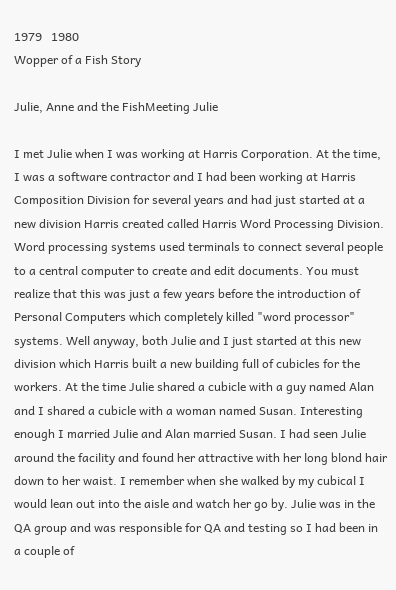1979   1980
Wopper of a Fish Story

Julie, Anne and the FishMeeting Julie

I met Julie when I was working at Harris Corporation. At the time, I was a software contractor and I had been working at Harris Composition Division for several years and had just started at a new division Harris created called Harris Word Processing Division. Word processing systems used terminals to connect several people to a central computer to create and edit documents. You must realize that this was just a few years before the introduction of Personal Computers which completely killed "word processor" systems. Well anyway, both Julie and I just started at this new division which Harris built a new building full of cubicles for the workers. At the time Julie shared a cubicle with a guy named Alan and I shared a cubicle with a woman named Susan. Interesting enough I married Julie and Alan married Susan. I had seen Julie around the facility and found her attractive with her long blond hair down to her waist. I remember when she walked by my cubical I would lean out into the aisle and watch her go by. Julie was in the QA group and was responsible for QA and testing so I had been in a couple of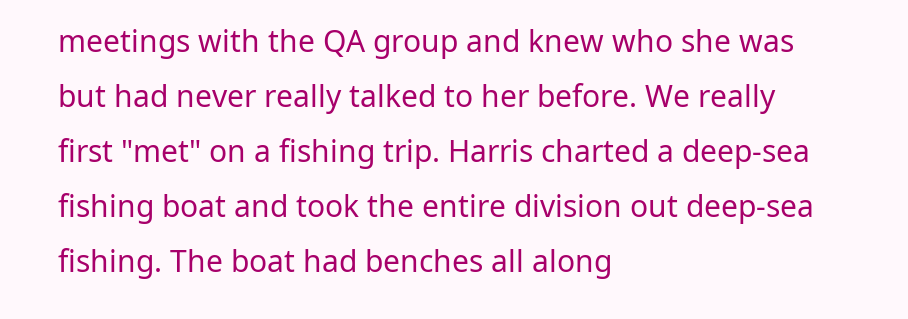meetings with the QA group and knew who she was but had never really talked to her before. We really first "met" on a fishing trip. Harris charted a deep-sea fishing boat and took the entire division out deep-sea fishing. The boat had benches all along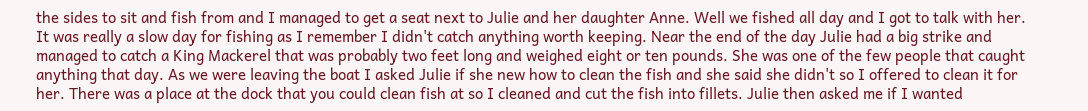the sides to sit and fish from and I managed to get a seat next to Julie and her daughter Anne. Well we fished all day and I got to talk with her. It was really a slow day for fishing as I remember I didn't catch anything worth keeping. Near the end of the day Julie had a big strike and managed to catch a King Mackerel that was probably two feet long and weighed eight or ten pounds. She was one of the few people that caught anything that day. As we were leaving the boat I asked Julie if she new how to clean the fish and she said she didn't so I offered to clean it for her. There was a place at the dock that you could clean fish at so I cleaned and cut the fish into fillets. Julie then asked me if I wanted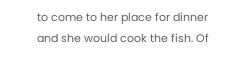to come to her place for dinner and she would cook the fish. Of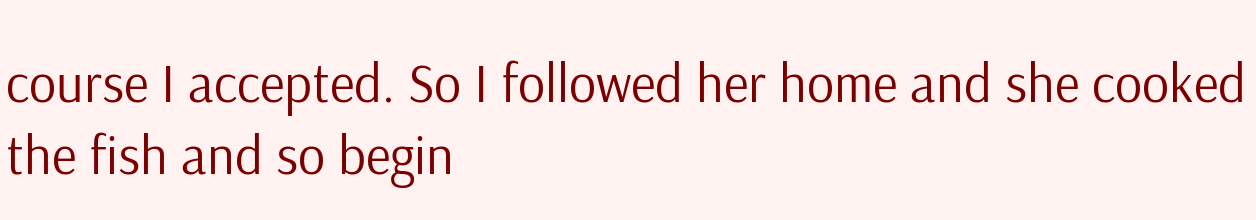course I accepted. So I followed her home and she cooked the fish and so begin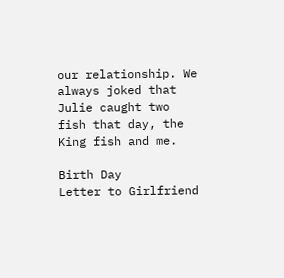our relationship. We always joked that Julie caught two fish that day, the King fish and me.

Birth Day
Letter to Girlfriend